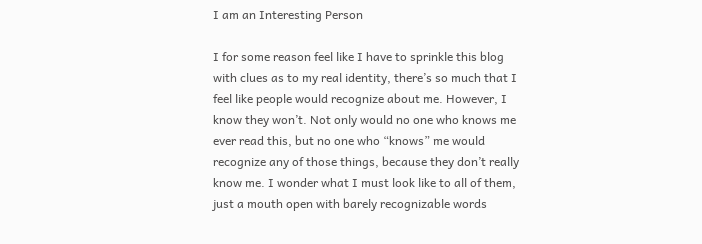I am an Interesting Person

I for some reason feel like I have to sprinkle this blog with clues as to my real identity, there’s so much that I feel like people would recognize about me. However, I know they won’t. Not only would no one who knows me ever read this, but no one who “knows” me would recognize any of those things, because they don’t really know me. I wonder what I must look like to all of them, just a mouth open with barely recognizable words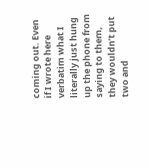coming out. Even if I wrote here verbatim what I literally just hung up the phone from saying to them, they wouldn’t put two and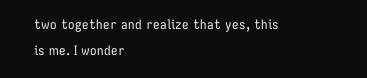two together and realize that yes, this is me. I wonder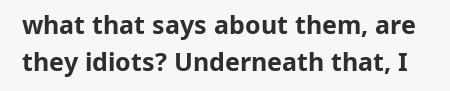what that says about them, are they idiots? Underneath that, I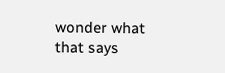wonder what that says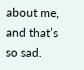about me, and that’s so sad.